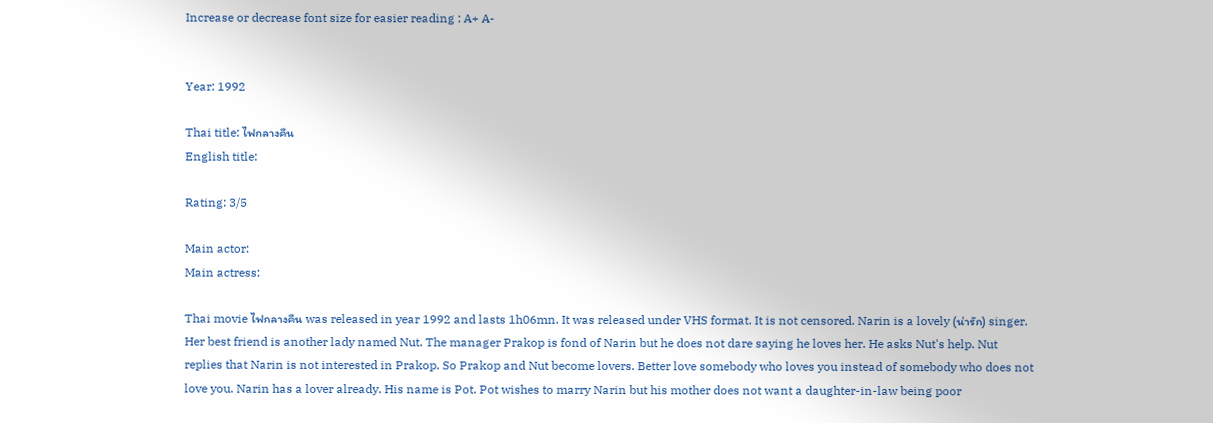Increase or decrease font size for easier reading : A+ A-


Year: 1992

Thai title: ไฟกลางคืน
English title:

Rating: 3/5

Main actor:
Main actress:

Thai movie ไฟกลางคืน was released in year 1992 and lasts 1h06mn. It was released under VHS format. It is not censored. Narin is a lovely (น่ารัก) singer. Her best friend is another lady named Nut. The manager Prakop is fond of Narin but he does not dare saying he loves her. He asks Nut's help. Nut replies that Narin is not interested in Prakop. So Prakop and Nut become lovers. Better love somebody who loves you instead of somebody who does not love you. Narin has a lover already. His name is Pot. Pot wishes to marry Narin but his mother does not want a daughter-in-law being poor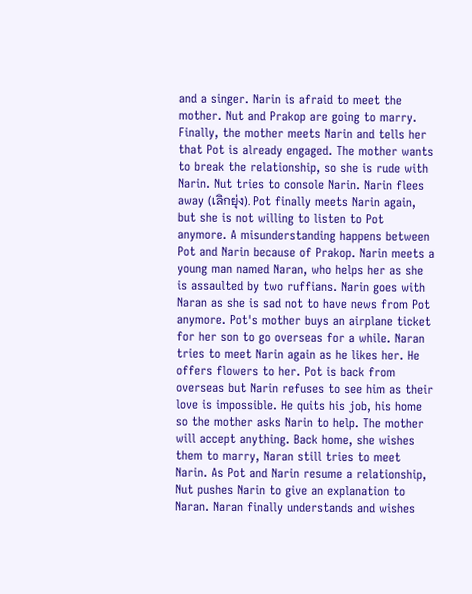and a singer. Narin is afraid to meet the mother. Nut and Prakop are going to marry. Finally, the mother meets Narin and tells her that Pot is already engaged. The mother wants to break the relationship, so she is rude with Narin. Nut tries to console Narin. Narin flees away (เลิกยุ่ง). Pot finally meets Narin again, but she is not willing to listen to Pot anymore. A misunderstanding happens between Pot and Narin because of Prakop. Narin meets a young man named Naran, who helps her as she is assaulted by two ruffians. Narin goes with Naran as she is sad not to have news from Pot anymore. Pot's mother buys an airplane ticket for her son to go overseas for a while. Naran tries to meet Narin again as he likes her. He offers flowers to her. Pot is back from overseas but Narin refuses to see him as their love is impossible. He quits his job, his home so the mother asks Narin to help. The mother will accept anything. Back home, she wishes them to marry, Naran still tries to meet Narin. As Pot and Narin resume a relationship, Nut pushes Narin to give an explanation to Naran. Naran finally understands and wishes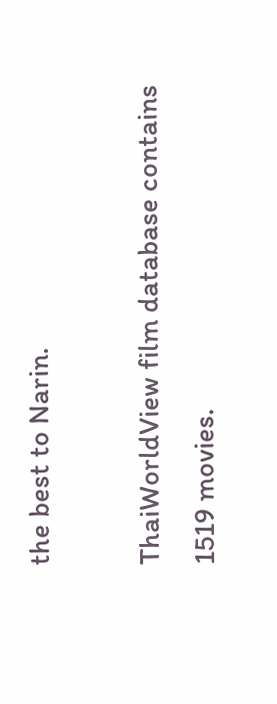the best to Narin.

ThaiWorldView film database contains 1519 movies.